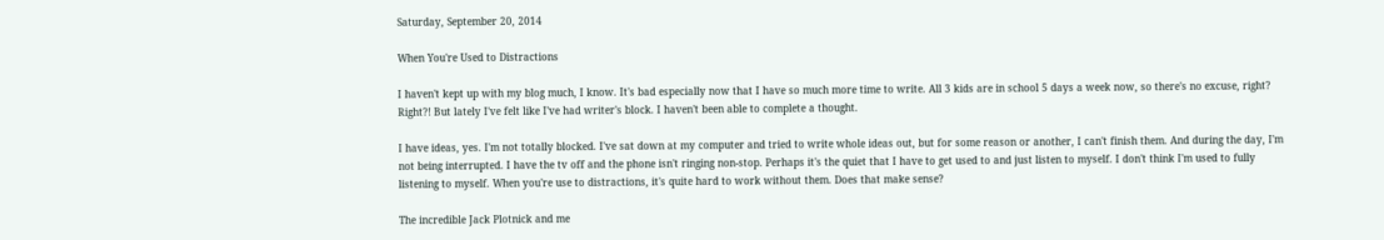Saturday, September 20, 2014

When You're Used to Distractions

I haven't kept up with my blog much, I know. It's bad especially now that I have so much more time to write. All 3 kids are in school 5 days a week now, so there's no excuse, right? Right?! But lately I've felt like I've had writer's block. I haven't been able to complete a thought.

I have ideas, yes. I'm not totally blocked. I've sat down at my computer and tried to write whole ideas out, but for some reason or another, I can't finish them. And during the day, I'm not being interrupted. I have the tv off and the phone isn't ringing non-stop. Perhaps it's the quiet that I have to get used to and just listen to myself. I don't think I'm used to fully listening to myself. When you're use to distractions, it's quite hard to work without them. Does that make sense?

The incredible Jack Plotnick and me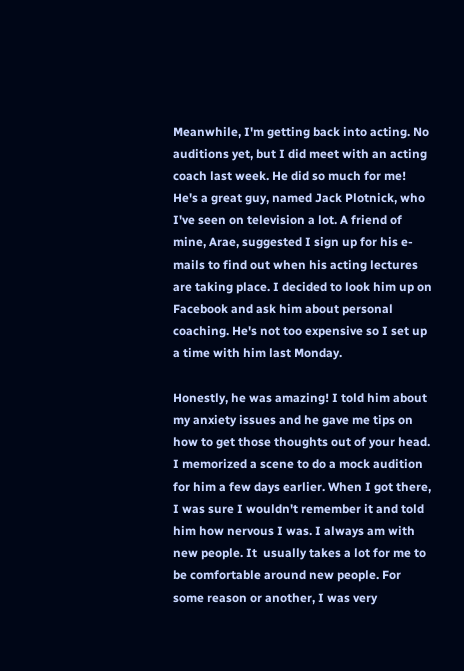Meanwhile, I'm getting back into acting. No auditions yet, but I did meet with an acting coach last week. He did so much for me! He's a great guy, named Jack Plotnick, who I've seen on television a lot. A friend of mine, Arae, suggested I sign up for his e-mails to find out when his acting lectures are taking place. I decided to look him up on Facebook and ask him about personal coaching. He's not too expensive so I set up a time with him last Monday.

Honestly, he was amazing! I told him about my anxiety issues and he gave me tips on how to get those thoughts out of your head. I memorized a scene to do a mock audition for him a few days earlier. When I got there, I was sure I wouldn't remember it and told him how nervous I was. I always am with new people. It  usually takes a lot for me to be comfortable around new people. For some reason or another, I was very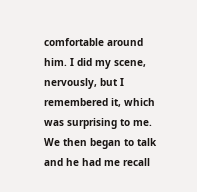comfortable around him. I did my scene, nervously, but I remembered it, which was surprising to me. We then began to talk and he had me recall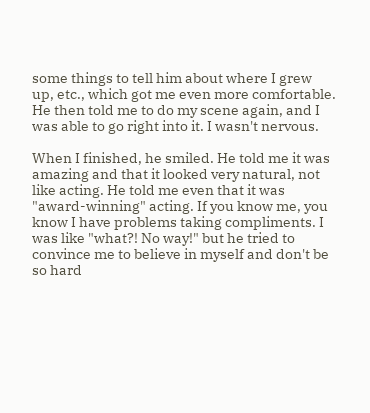some things to tell him about where I grew up, etc., which got me even more comfortable. He then told me to do my scene again, and I was able to go right into it. I wasn't nervous.

When I finished, he smiled. He told me it was amazing and that it looked very natural, not like acting. He told me even that it was "award-winning" acting. If you know me, you know I have problems taking compliments. I was like "what?! No way!" but he tried to convince me to believe in myself and don't be so hard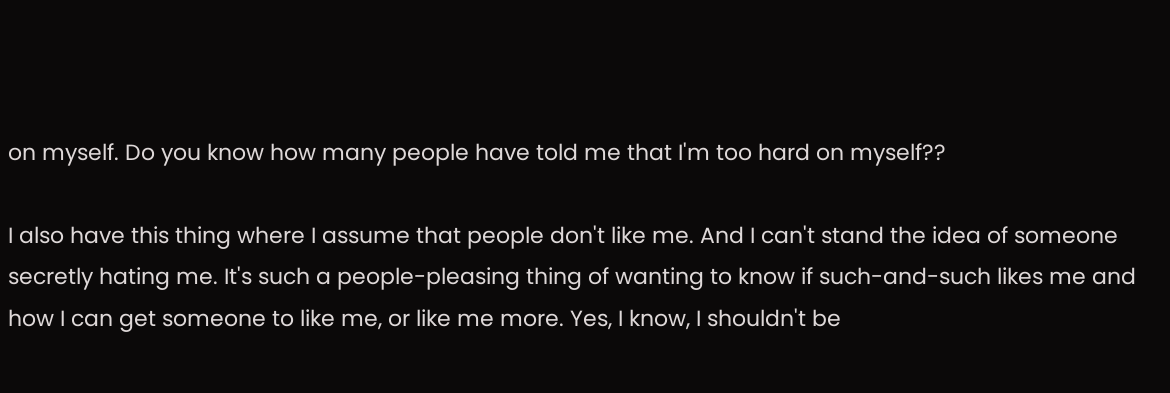on myself. Do you know how many people have told me that I'm too hard on myself??

I also have this thing where I assume that people don't like me. And I can't stand the idea of someone secretly hating me. It's such a people-pleasing thing of wanting to know if such-and-such likes me and how I can get someone to like me, or like me more. Yes, I know, I shouldn't be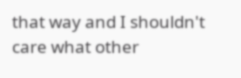that way and I shouldn't care what other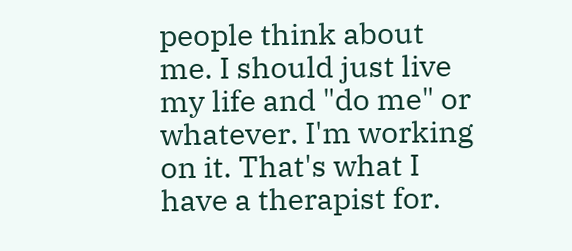people think about me. I should just live my life and "do me" or whatever. I'm working on it. That's what I have a therapist for.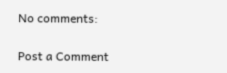No comments:

Post a Comment